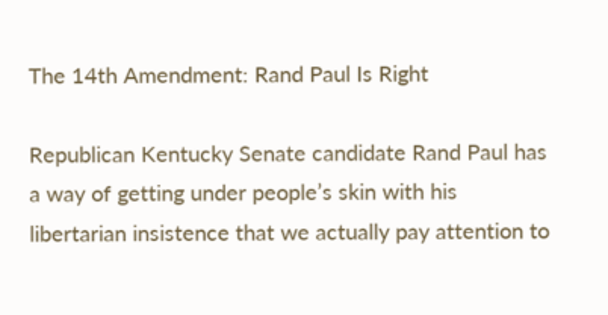The 14th Amendment: Rand Paul Is Right

Republican Kentucky Senate candidate Rand Paul has a way of getting under people’s skin with his libertarian insistence that we actually pay attention to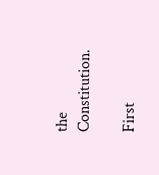the Constitution.

First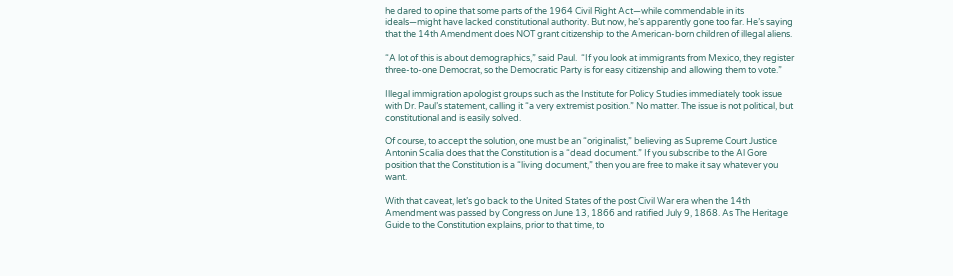he dared to opine that some parts of the 1964 Civil Right Act—while commendable in its ideals—might have lacked constitutional authority. But now, he’s apparently gone too far. He’s saying that the 14th Amendment does NOT grant citizenship to the American-born children of illegal aliens.

“A lot of this is about demographics,” said Paul.  “If you look at immigrants from Mexico, they register three-to-one Democrat, so the Democratic Party is for easy citizenship and allowing them to vote.”

Illegal immigration apologist groups such as the Institute for Policy Studies immediately took issue with Dr. Paul’s statement, calling it “a very extremist position.” No matter. The issue is not political, but constitutional and is easily solved.

Of course, to accept the solution, one must be an “originalist,” believing as Supreme Court Justice Antonin Scalia does that the Constitution is a “dead document.” If you subscribe to the Al Gore position that the Constitution is a “living document,” then you are free to make it say whatever you want.

With that caveat, let’s go back to the United States of the post Civil War era when the 14th Amendment was passed by Congress on June 13, 1866 and ratified July 9, 1868. As The Heritage Guide to the Constitution explains, prior to that time, to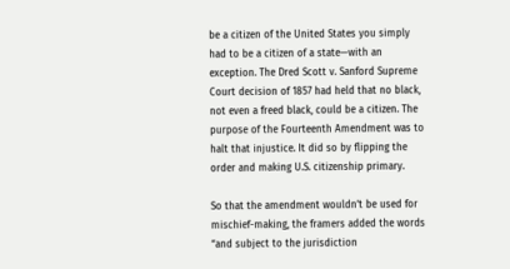be a citizen of the United States you simply had to be a citizen of a state—with an exception. The Dred Scott v. Sanford Supreme Court decision of 1857 had held that no black, not even a freed black, could be a citizen. The purpose of the Fourteenth Amendment was to halt that injustice. It did so by flipping the order and making U.S. citizenship primary.

So that the amendment wouldn’t be used for mischief-making, the framers added the words “and subject to the jurisdiction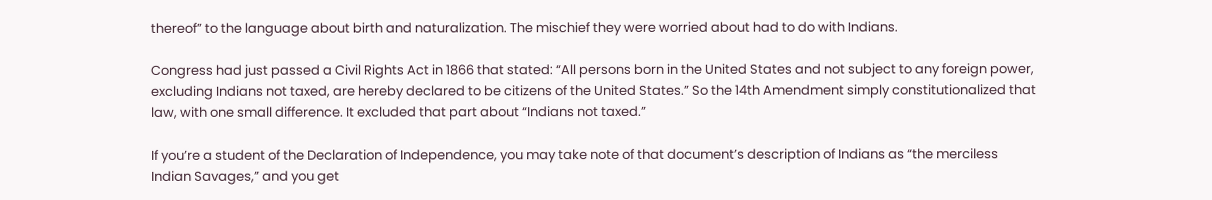thereof” to the language about birth and naturalization. The mischief they were worried about had to do with Indians.

Congress had just passed a Civil Rights Act in 1866 that stated: “All persons born in the United States and not subject to any foreign power, excluding Indians not taxed, are hereby declared to be citizens of the United States.” So the 14th Amendment simply constitutionalized that law, with one small difference. It excluded that part about “Indians not taxed.”

If you’re a student of the Declaration of Independence, you may take note of that document’s description of Indians as “the merciless Indian Savages,” and you get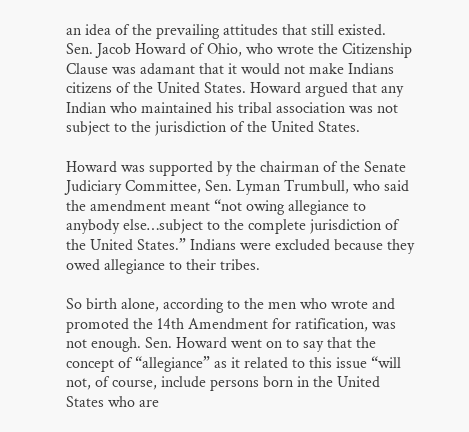an idea of the prevailing attitudes that still existed.  Sen. Jacob Howard of Ohio, who wrote the Citizenship Clause was adamant that it would not make Indians citizens of the United States. Howard argued that any Indian who maintained his tribal association was not subject to the jurisdiction of the United States.

Howard was supported by the chairman of the Senate Judiciary Committee, Sen. Lyman Trumbull, who said the amendment meant “not owing allegiance to anybody else…subject to the complete jurisdiction of the United States.” Indians were excluded because they owed allegiance to their tribes.

So birth alone, according to the men who wrote and promoted the 14th Amendment for ratification, was not enough. Sen. Howard went on to say that the concept of “allegiance” as it related to this issue “will not, of course, include persons born in the United States who are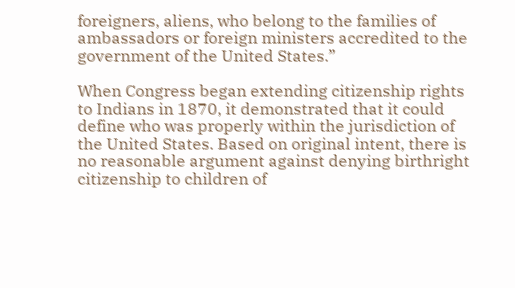foreigners, aliens, who belong to the families of ambassadors or foreign ministers accredited to the government of the United States.”

When Congress began extending citizenship rights to Indians in 1870, it demonstrated that it could define who was properly within the jurisdiction of the United States. Based on original intent, there is no reasonable argument against denying birthright citizenship to children of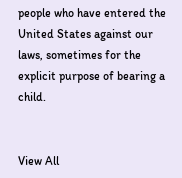people who have entered the United States against our laws, sometimes for the explicit purpose of bearing a child.


View All